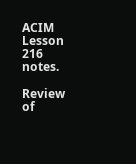ACIM Lesson 216 notes.

Review of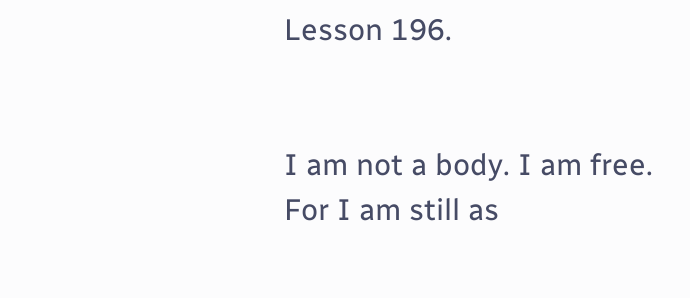Lesson 196.


I am not a body. I am free.
For I am still as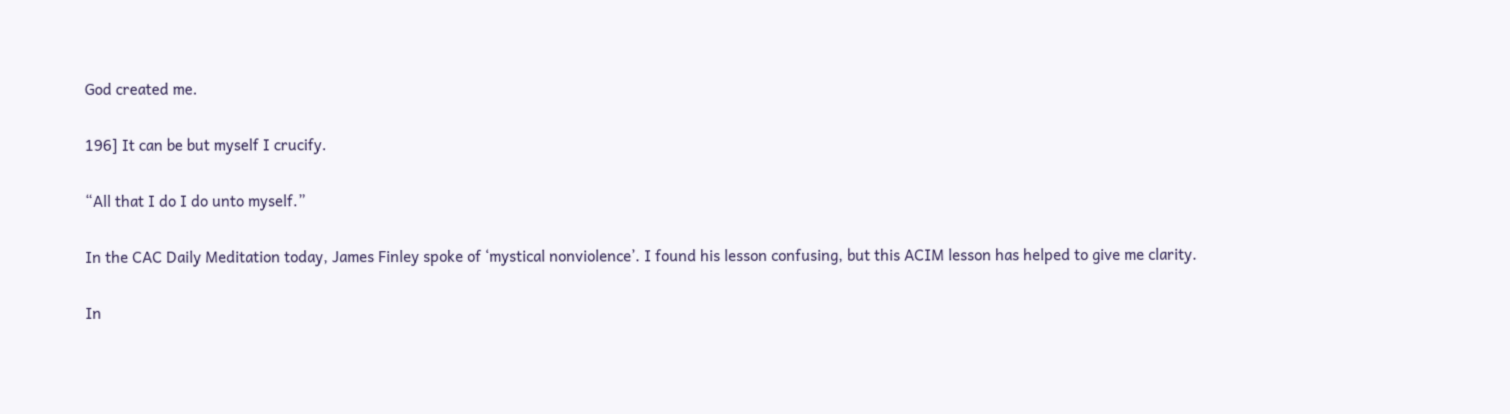God created me.

196] It can be but myself I crucify.

“All that I do I do unto myself.”

In the CAC Daily Meditation today, James Finley spoke of ‘mystical nonviolence’. I found his lesson confusing, but this ACIM lesson has helped to give me clarity.

In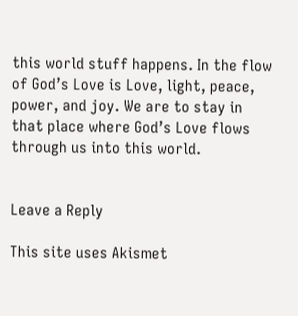this world stuff happens. In the flow of God’s Love is Love, light, peace, power, and joy. We are to stay in that place where God’s Love flows through us into this world.


Leave a Reply

This site uses Akismet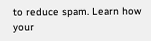to reduce spam. Learn how your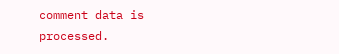comment data is processed.